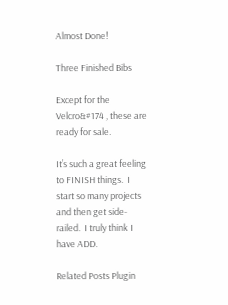Almost Done!

Three Finished Bibs

Except for the Velcro&#174 , these are ready for sale.

It’s such a great feeling to FINISH things.  I start so many projects and then get side-railed.  I truly think I have ADD.

Related Posts Plugin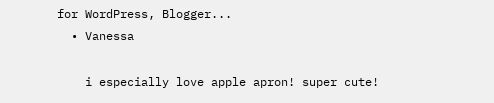for WordPress, Blogger...
  • Vanessa

    i especially love apple apron! super cute!